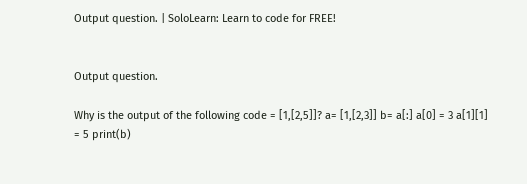Output question. | SoloLearn: Learn to code for FREE!


Output question.

Why is the output of the following code = [1,[2,5]]? a= [1,[2,3]] b= a[:] a[0] = 3 a[1][1] = 5 print(b)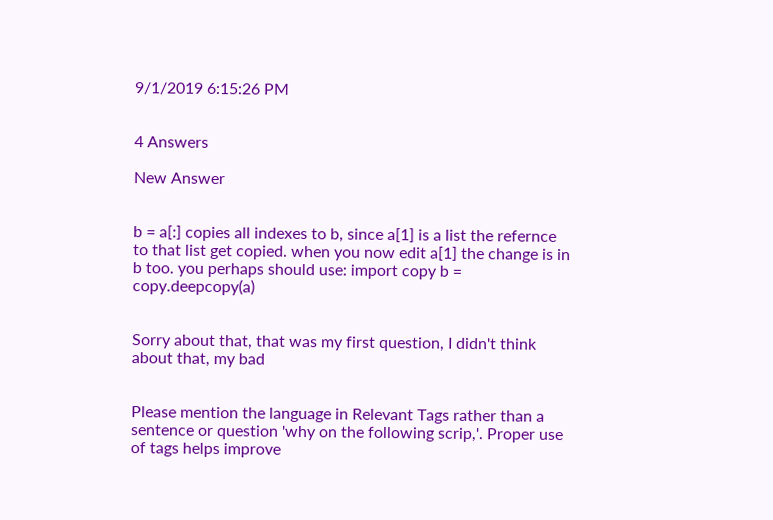9/1/2019 6:15:26 PM


4 Answers

New Answer


b = a[:] copies all indexes to b, since a[1] is a list the refernce to that list get copied. when you now edit a[1] the change is in b too. you perhaps should use: import copy b = copy.deepcopy(a)


Sorry about that, that was my first question, I didn't think about that, my bad


Please mention the language in Relevant Tags rather than a sentence or question 'why on the following scrip,'. Proper use of tags helps improve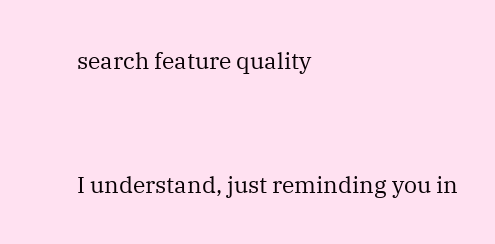search feature quality


I understand, just reminding you in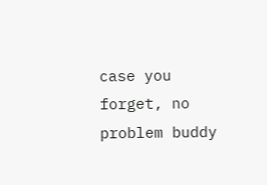case you forget, no problem buddy